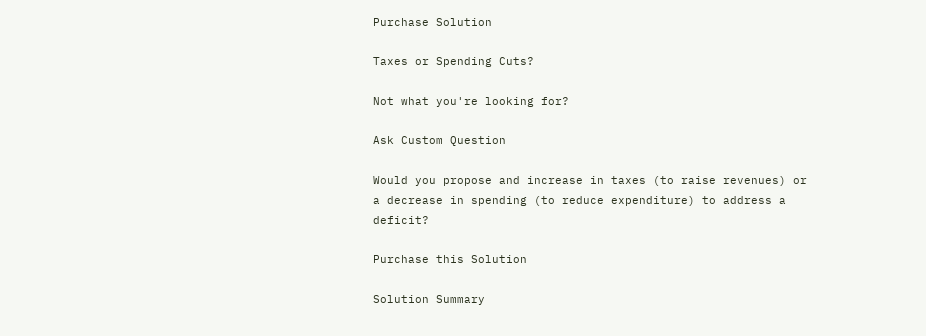Purchase Solution

Taxes or Spending Cuts?

Not what you're looking for?

Ask Custom Question

Would you propose and increase in taxes (to raise revenues) or a decrease in spending (to reduce expenditure) to address a deficit?

Purchase this Solution

Solution Summary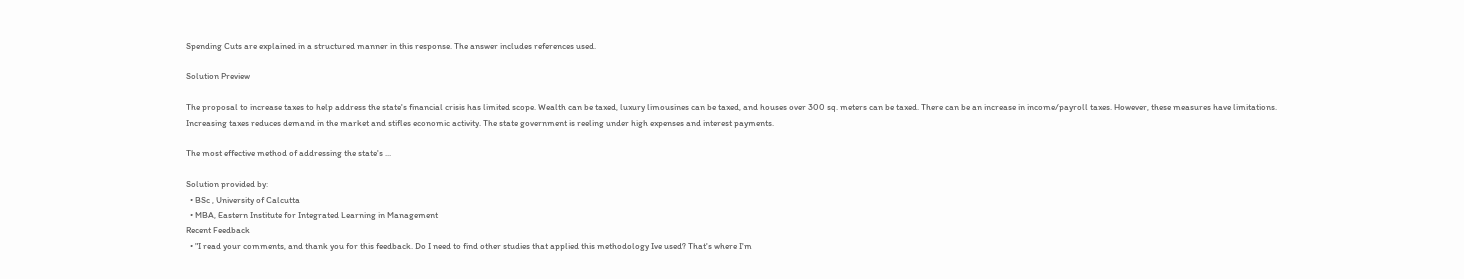Spending Cuts are explained in a structured manner in this response. The answer includes references used.

Solution Preview

The proposal to increase taxes to help address the state's financial crisis has limited scope. Wealth can be taxed, luxury limousines can be taxed, and houses over 300 sq. meters can be taxed. There can be an increase in income/payroll taxes. However, these measures have limitations. Increasing taxes reduces demand in the market and stifles economic activity. The state government is reeling under high expenses and interest payments.

The most effective method of addressing the state's ...

Solution provided by:
  • BSc , University of Calcutta
  • MBA, Eastern Institute for Integrated Learning in Management
Recent Feedback
  • "I read your comments, and thank you for this feedback. Do I need to find other studies that applied this methodology Ive used? That's where I'm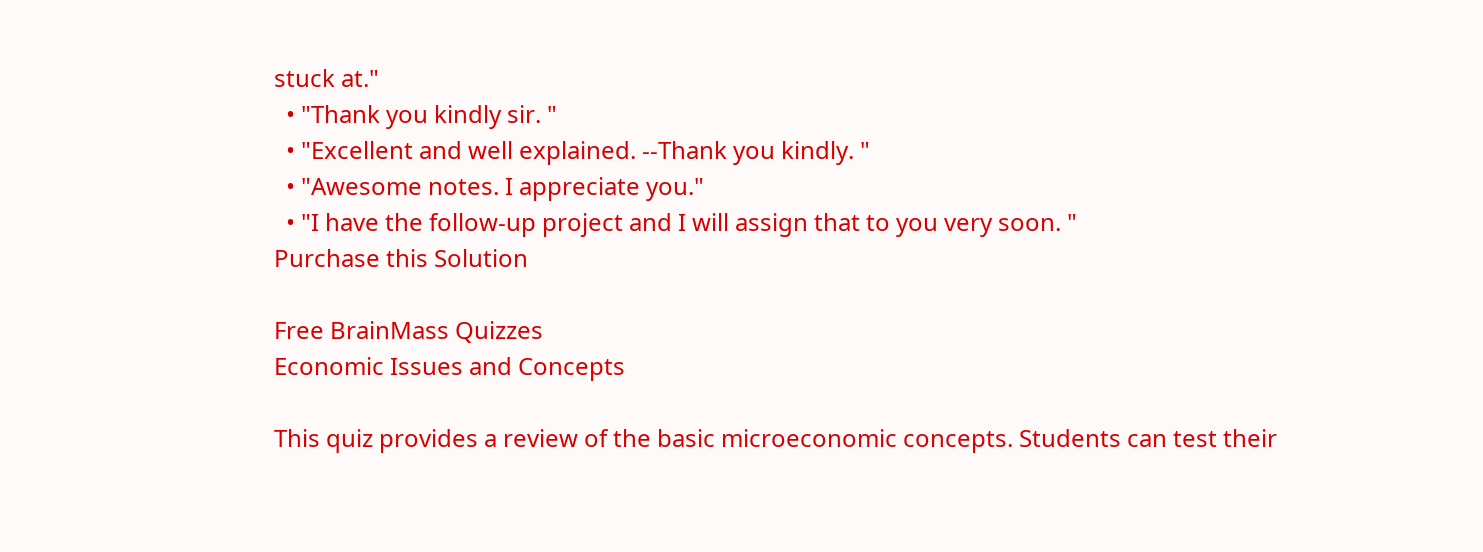stuck at."
  • "Thank you kindly sir. "
  • "Excellent and well explained. --Thank you kindly. "
  • "Awesome notes. I appreciate you."
  • "I have the follow-up project and I will assign that to you very soon. "
Purchase this Solution

Free BrainMass Quizzes
Economic Issues and Concepts

This quiz provides a review of the basic microeconomic concepts. Students can test their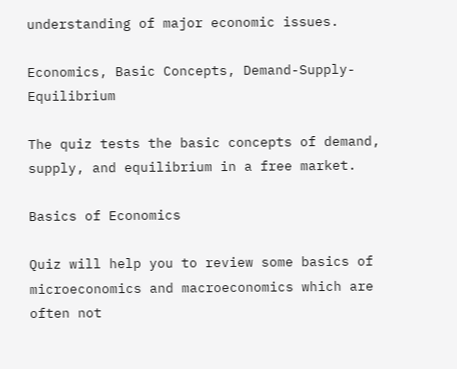understanding of major economic issues.

Economics, Basic Concepts, Demand-Supply-Equilibrium

The quiz tests the basic concepts of demand, supply, and equilibrium in a free market.

Basics of Economics

Quiz will help you to review some basics of microeconomics and macroeconomics which are often not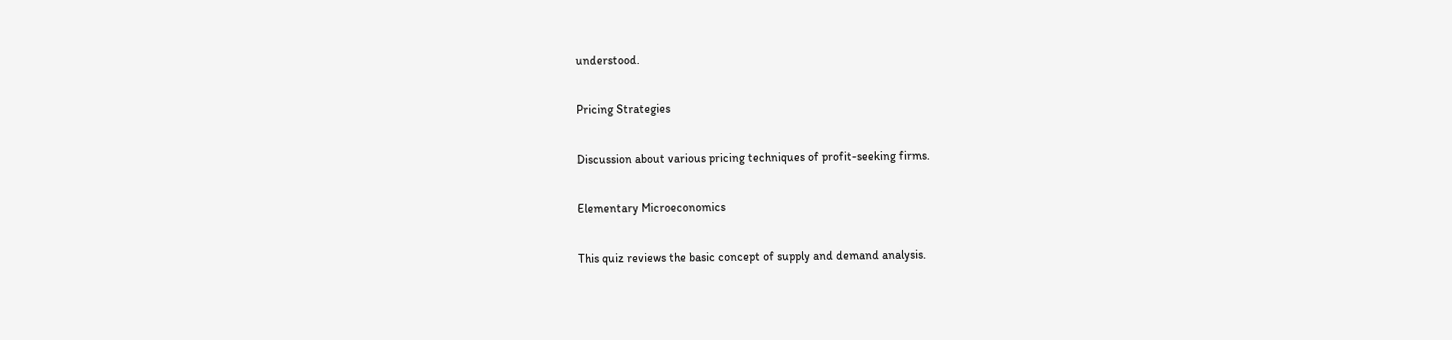understood.

Pricing Strategies

Discussion about various pricing techniques of profit-seeking firms.

Elementary Microeconomics

This quiz reviews the basic concept of supply and demand analysis.